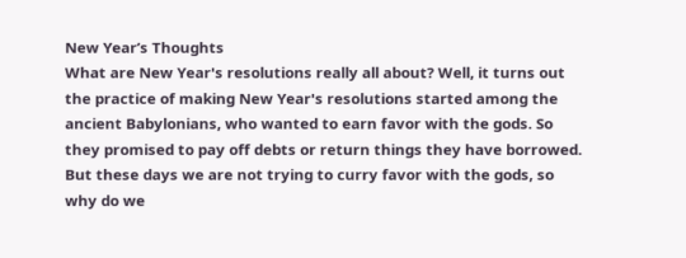New Year’s Thoughts
What are New Year's resolutions really all about? Well, it turns out the practice of making New Year's resolutions started among the ancient Babylonians, who wanted to earn favor with the gods. So they promised to pay off debts or return things they have borrowed. But these days we are not trying to curry favor with the gods, so why do we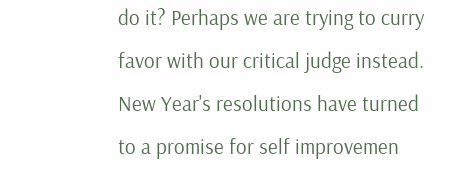do it? Perhaps we are trying to curry favor with our critical judge instead. New Year's resolutions have turned to a promise for self improvemen